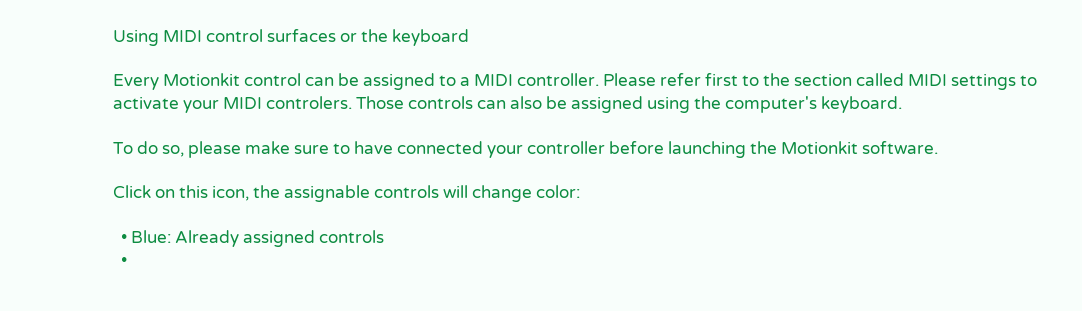Using MIDI control surfaces or the keyboard

Every Motionkit control can be assigned to a MIDI controller. Please refer first to the section called MIDI settings to activate your MIDI controlers. Those controls can also be assigned using the computer's keyboard.

To do so, please make sure to have connected your controller before launching the Motionkit software.

Click on this icon, the assignable controls will change color:

  • Blue: Already assigned controls
  •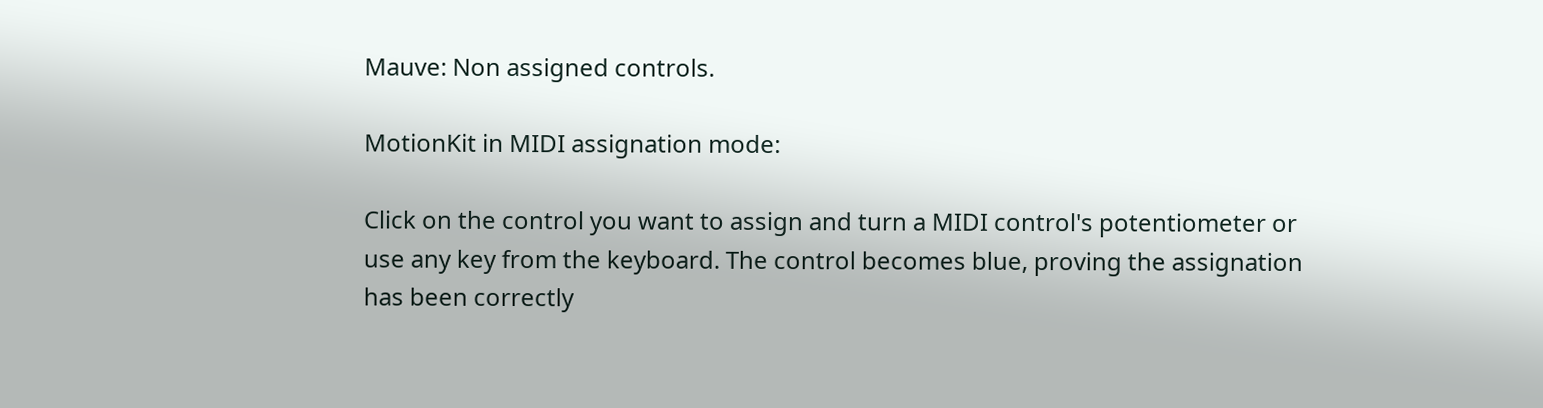Mauve: Non assigned controls.

MotionKit in MIDI assignation mode:

Click on the control you want to assign and turn a MIDI control's potentiometer or use any key from the keyboard. The control becomes blue, proving the assignation has been correctly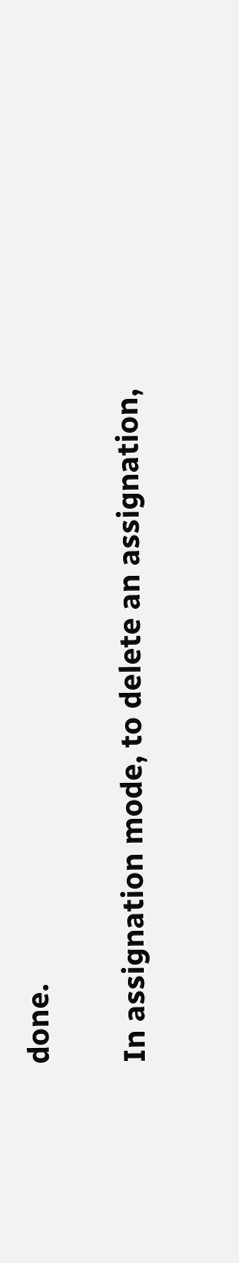done.

In assignation mode, to delete an assignation,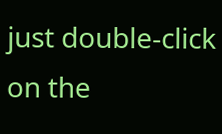just double-click on the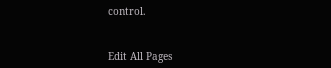control.


Edit All Pages